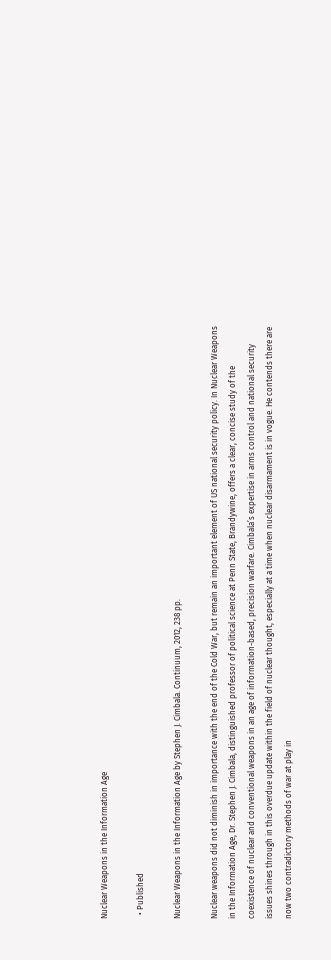Nuclear Weapons in the Information Age

  • Published

Nuclear Weapons in the Information Age by Stephen J. Cimbala. Continuum, 2012, 238 pp.

Nuclear weapons did not diminish in importance with the end of the Cold War, but remain an important element of US national security policy. In Nuclear Weapons in the Information Age, Dr. Stephen J. Cimbala, distinguished professor of political science at Penn State, Brandywine, offers a clear, concise study of the coexistence of nuclear and conventional weapons in an age of information-based, precision warfare. Cimbala’s expertise in arms control and national security issues shines through in this overdue update within the field of nuclear thought, especially at a time when nuclear disarmament is in vogue. He contends there are now two contradictory methods of war at play in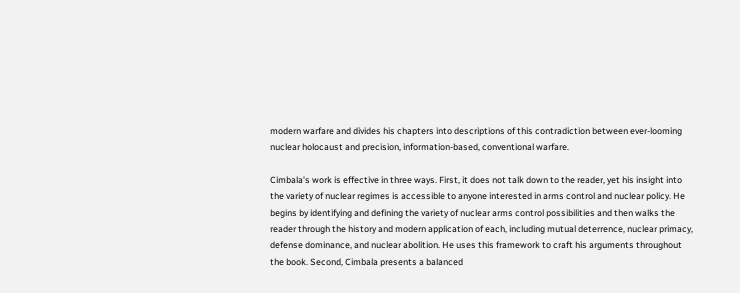modern warfare and divides his chapters into descriptions of this contradiction between ever-looming nuclear holocaust and precision, information-based, conventional warfare.

Cimbala’s work is effective in three ways. First, it does not talk down to the reader, yet his insight into the variety of nuclear regimes is accessible to anyone interested in arms control and nuclear policy. He begins by identifying and defining the variety of nuclear arms control possibilities and then walks the reader through the history and modern application of each, including mutual deterrence, nuclear primacy, defense dominance, and nuclear abolition. He uses this framework to craft his arguments throughout the book. Second, Cimbala presents a balanced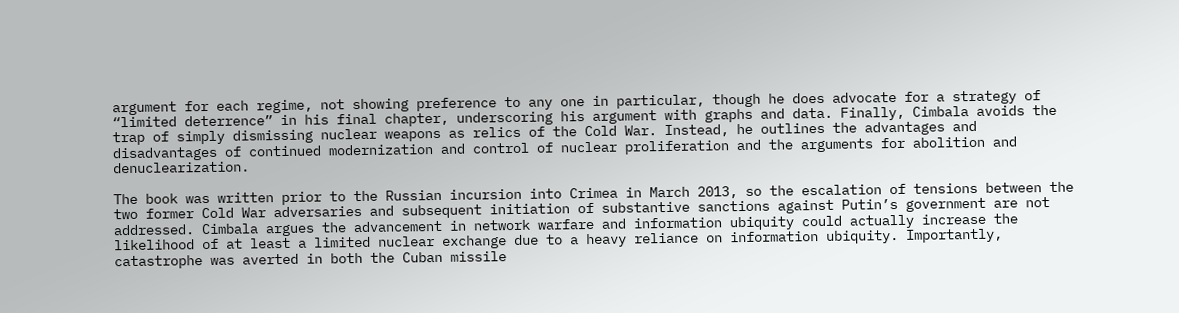argument for each regime, not showing preference to any one in particular, though he does advocate for a strategy of “limited deterrence” in his final chapter, underscoring his argument with graphs and data. Finally, Cimbala avoids the trap of simply dismissing nuclear weapons as relics of the Cold War. Instead, he outlines the advantages and disadvantages of continued modernization and control of nuclear proliferation and the arguments for abolition and denuclearization.

The book was written prior to the Russian incursion into Crimea in March 2013, so the escalation of tensions between the two former Cold War adversaries and subsequent initiation of substantive sanctions against Putin’s government are not addressed. Cimbala argues the advancement in network warfare and information ubiquity could actually increase the likelihood of at least a limited nuclear exchange due to a heavy reliance on information ubiquity. Importantly, catastrophe was averted in both the Cuban missile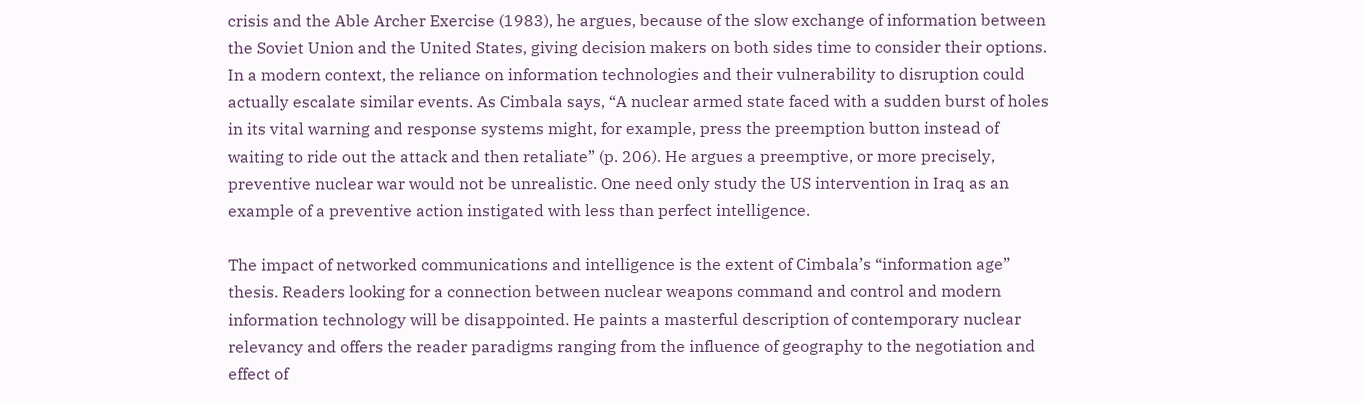crisis and the Able Archer Exercise (1983), he argues, because of the slow exchange of information between the Soviet Union and the United States, giving decision makers on both sides time to consider their options. In a modern context, the reliance on information technologies and their vulnerability to disruption could actually escalate similar events. As Cimbala says, “A nuclear armed state faced with a sudden burst of holes in its vital warning and response systems might, for example, press the preemption button instead of waiting to ride out the attack and then retaliate” (p. 206). He argues a preemptive, or more precisely, preventive nuclear war would not be unrealistic. One need only study the US intervention in Iraq as an example of a preventive action instigated with less than perfect intelligence.

The impact of networked communications and intelligence is the extent of Cimbala’s “information age” thesis. Readers looking for a connection between nuclear weapons command and control and modern information technology will be disappointed. He paints a masterful description of contemporary nuclear relevancy and offers the reader paradigms ranging from the influence of geography to the negotiation and effect of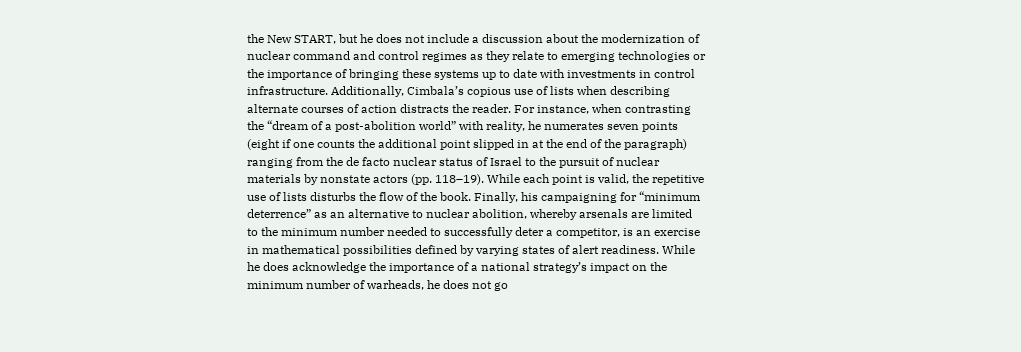the New START, but he does not include a discussion about the modernization of nuclear command and control regimes as they relate to emerging technologies or the importance of bringing these systems up to date with investments in control infrastructure. Additionally, Cimbala’s copious use of lists when describing alternate courses of action distracts the reader. For instance, when contrasting the “dream of a post-abolition world” with reality, he numerates seven points (eight if one counts the additional point slipped in at the end of the paragraph) ranging from the de facto nuclear status of Israel to the pursuit of nuclear materials by nonstate actors (pp. 118–19). While each point is valid, the repetitive use of lists disturbs the flow of the book. Finally, his campaigning for “minimum deterrence” as an alternative to nuclear abolition, whereby arsenals are limited to the minimum number needed to successfully deter a competitor, is an exercise in mathematical possibilities defined by varying states of alert readiness. While he does acknowledge the importance of a national strategy’s impact on the minimum number of warheads, he does not go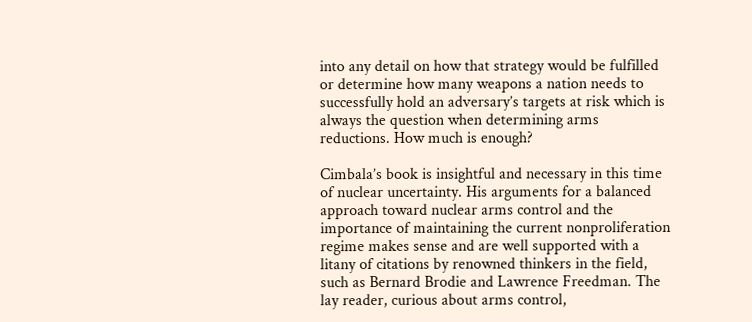into any detail on how that strategy would be fulfilled or determine how many weapons a nation needs to successfully hold an adversary’s targets at risk which is always the question when determining arms reductions. How much is enough?

Cimbala’s book is insightful and necessary in this time of nuclear uncertainty. His arguments for a balanced approach toward nuclear arms control and the importance of maintaining the current nonproliferation regime makes sense and are well supported with a litany of citations by renowned thinkers in the field, such as Bernard Brodie and Lawrence Freedman. The lay reader, curious about arms control,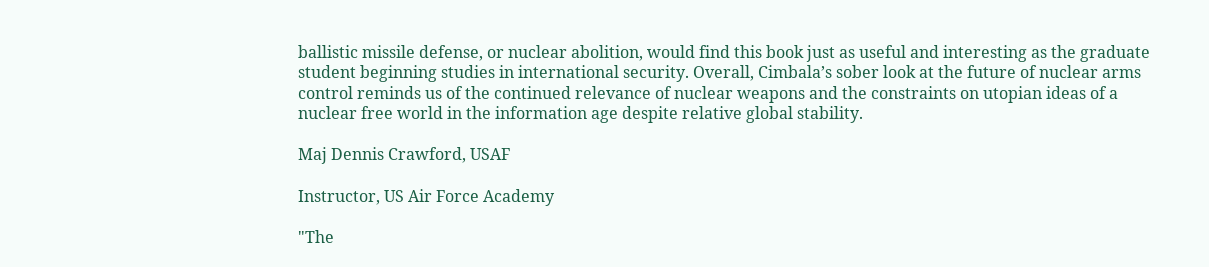ballistic missile defense, or nuclear abolition, would find this book just as useful and interesting as the graduate student beginning studies in international security. Overall, Cimbala’s sober look at the future of nuclear arms control reminds us of the continued relevance of nuclear weapons and the constraints on utopian ideas of a nuclear free world in the information age despite relative global stability.

Maj Dennis Crawford, USAF

Instructor, US Air Force Academy

"The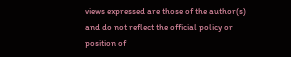views expressed are those of the author(s) and do not reflect the official policy or position of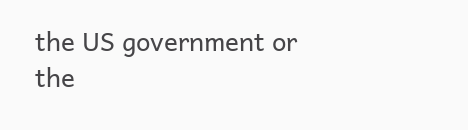the US government or the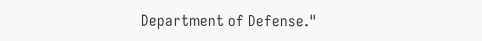Department of Defense."